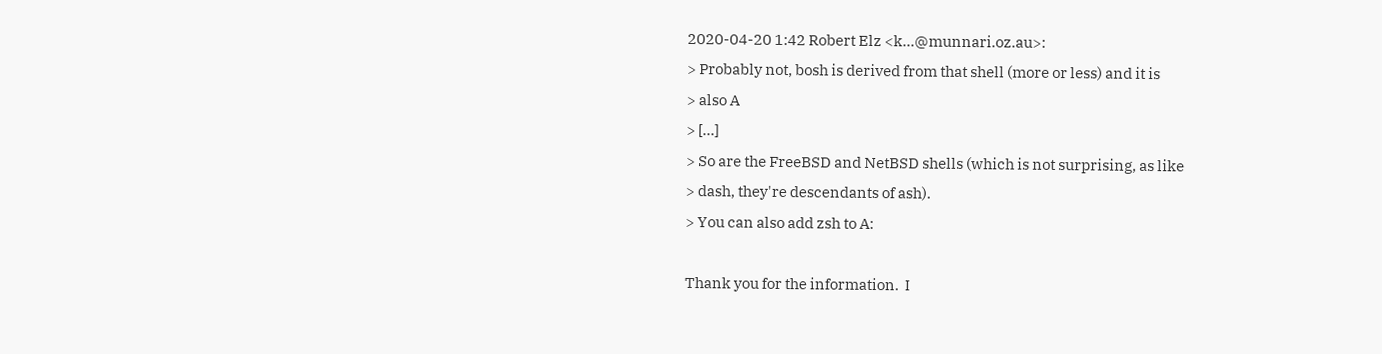2020-04-20 1:42 Robert Elz <k...@munnari.oz.au>:
> Probably not, bosh is derived from that shell (more or less) and it is
> also A
> [...]
> So are the FreeBSD and NetBSD shells (which is not surprising, as like
> dash, they're descendants of ash).
> You can also add zsh to A:

Thank you for the information.  I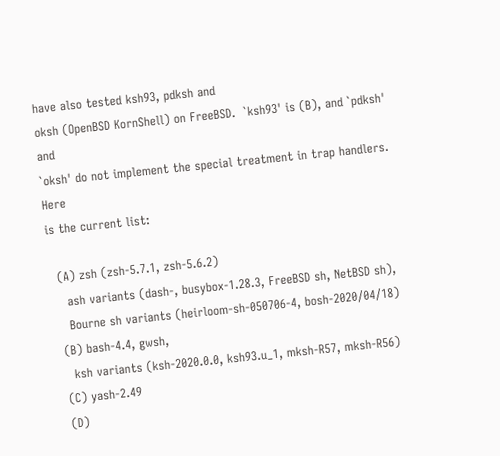have also tested ksh93, pdksh and
oksh (OpenBSD KornShell) on FreeBSD.  `ksh93' is (B), and `pdksh' and
`oksh' do not implement the special treatment in trap handlers.  Here
is the current list:

  (A) zsh (zsh-5.7.1, zsh-5.6.2)
    ash variants (dash-, busybox-1.28.3, FreeBSD sh, NetBSD sh),
    Bourne sh variants (heirloom-sh-050706-4, bosh-2020/04/18)
  (B) bash-4.4, gwsh,
    ksh variants (ksh-2020.0.0, ksh93.u_1, mksh-R57, mksh-R56)
  (C) yash-2.49
  (D)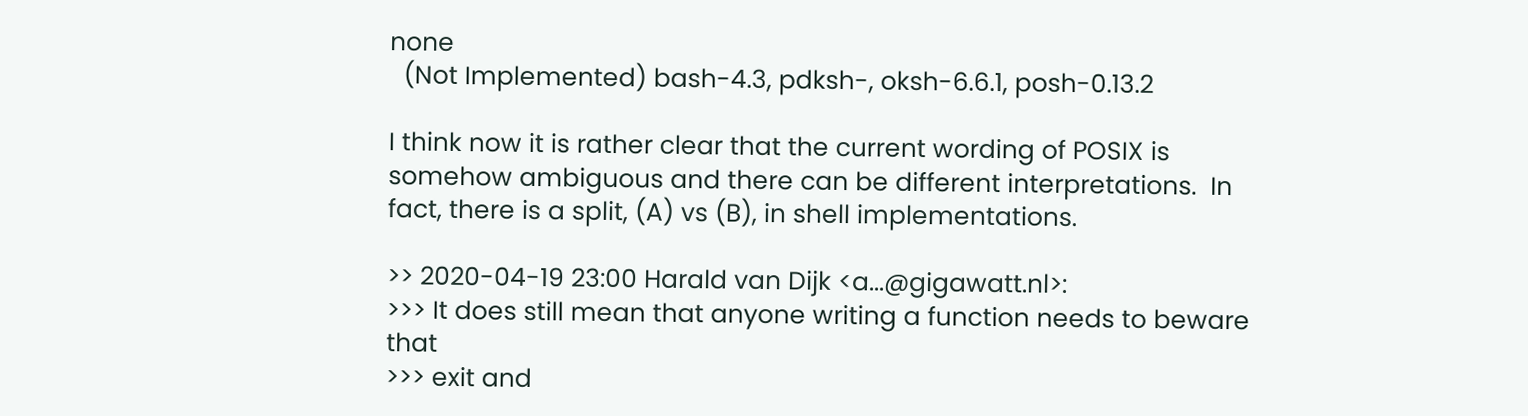none
  (Not Implemented) bash-4.3, pdksh-, oksh-6.6.1, posh-0.13.2

I think now it is rather clear that the current wording of POSIX is
somehow ambiguous and there can be different interpretations.  In
fact, there is a split, (A) vs (B), in shell implementations.

>> 2020-04-19 23:00 Harald van Dijk <a...@gigawatt.nl>:
>>> It does still mean that anyone writing a function needs to beware that
>>> exit and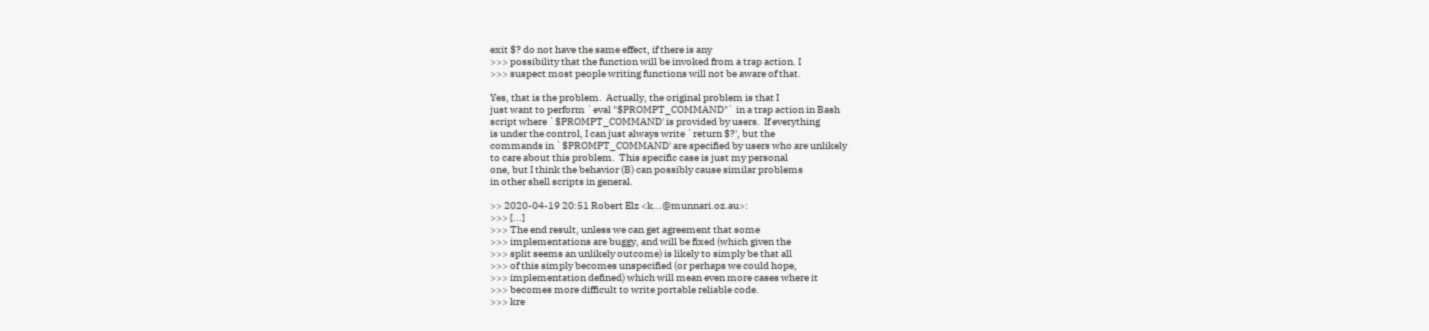exit $? do not have the same effect, if there is any
>>> possibility that the function will be invoked from a trap action. I
>>> suspect most people writing functions will not be aware of that.

Yes, that is the problem.  Actually, the original problem is that I
just want to perform `eval "$PROMPT_COMMAND"` in a trap action in Bash
script where `$PROMPT_COMMAND' is provided by users.  If everything
is under the control, I can just always write `return $?', but the
commands in `$PROMPT_COMMAND' are specified by users who are unlikely
to care about this problem.  This specific case is just my personal
one, but I think the behavior (B) can possibly cause similar problems
in other shell scripts in general.

>> 2020-04-19 20:51 Robert Elz <k...@munnari.oz.au>:
>>> [...]
>>> The end result, unless we can get agreement that some
>>> implementations are buggy, and will be fixed (which given the
>>> split seems an unlikely outcome) is likely to simply be that all
>>> of this simply becomes unspecified (or perhaps we could hope,
>>> implementation defined) which will mean even more cases where it
>>> becomes more difficult to write portable reliable code.
>>> kre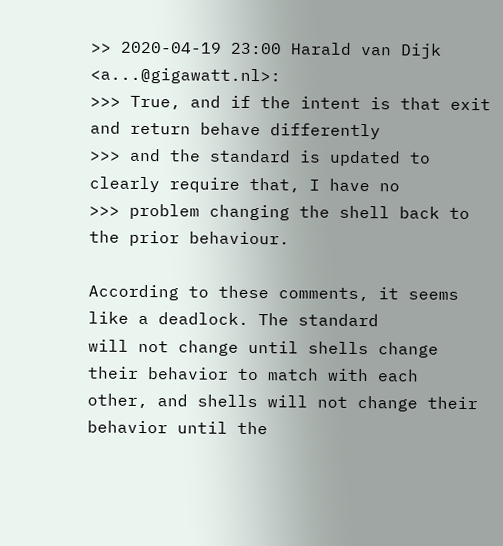>> 2020-04-19 23:00 Harald van Dijk <a...@gigawatt.nl>:
>>> True, and if the intent is that exit and return behave differently
>>> and the standard is updated to clearly require that, I have no
>>> problem changing the shell back to the prior behaviour.

According to these comments, it seems like a deadlock. The standard
will not change until shells change their behavior to match with each
other, and shells will not change their behavior until the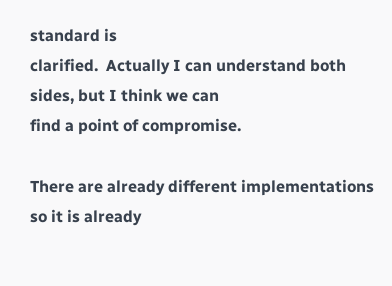standard is
clarified.  Actually I can understand both sides, but I think we can
find a point of compromise.

There are already different implementations so it is already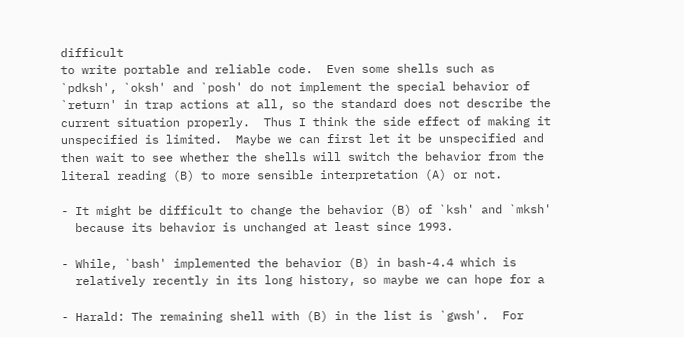difficult
to write portable and reliable code.  Even some shells such as
`pdksh', `oksh' and `posh' do not implement the special behavior of
`return' in trap actions at all, so the standard does not describe the
current situation properly.  Thus I think the side effect of making it
unspecified is limited.  Maybe we can first let it be unspecified and
then wait to see whether the shells will switch the behavior from the
literal reading (B) to more sensible interpretation (A) or not.

- It might be difficult to change the behavior (B) of `ksh' and `mksh'
  because its behavior is unchanged at least since 1993.

- While, `bash' implemented the behavior (B) in bash-4.4 which is
  relatively recently in its long history, so maybe we can hope for a

- Harald: The remaining shell with (B) in the list is `gwsh'.  For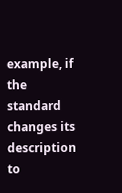example, if the standard changes its description to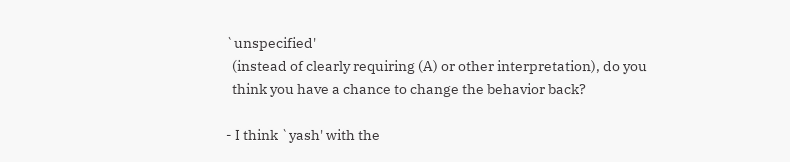`unspecified'
  (instead of clearly requiring (A) or other interpretation), do you
  think you have a chance to change the behavior back?

- I think `yash' with the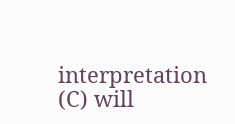interpretation (C) will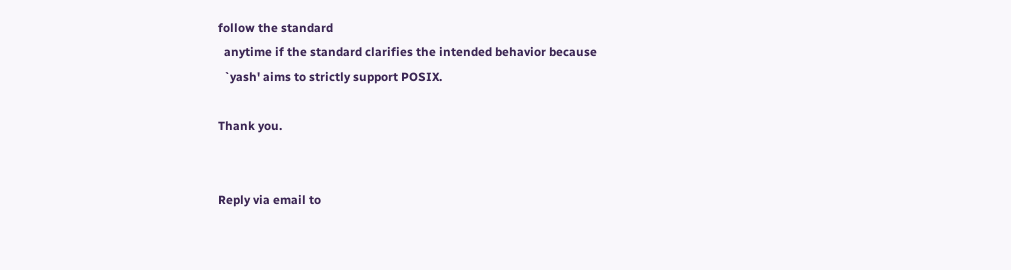follow the standard
  anytime if the standard clarifies the intended behavior because
  `yash' aims to strictly support POSIX.

Thank you.


Reply via email to